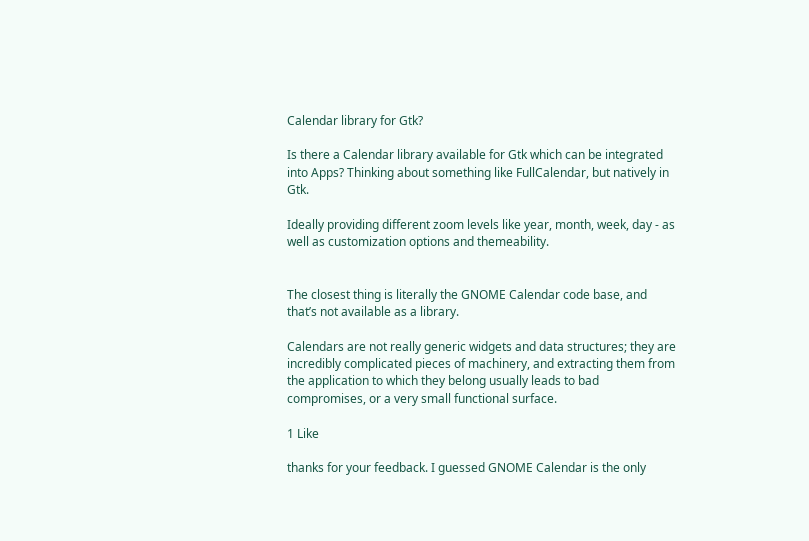Calendar library for Gtk?

Is there a Calendar library available for Gtk which can be integrated into Apps? Thinking about something like FullCalendar, but natively in Gtk.

Ideally providing different zoom levels like year, month, week, day - as well as customization options and themeability.


The closest thing is literally the GNOME Calendar code base, and that’s not available as a library.

Calendars are not really generic widgets and data structures; they are incredibly complicated pieces of machinery, and extracting them from the application to which they belong usually leads to bad compromises, or a very small functional surface.

1 Like

thanks for your feedback. I guessed GNOME Calendar is the only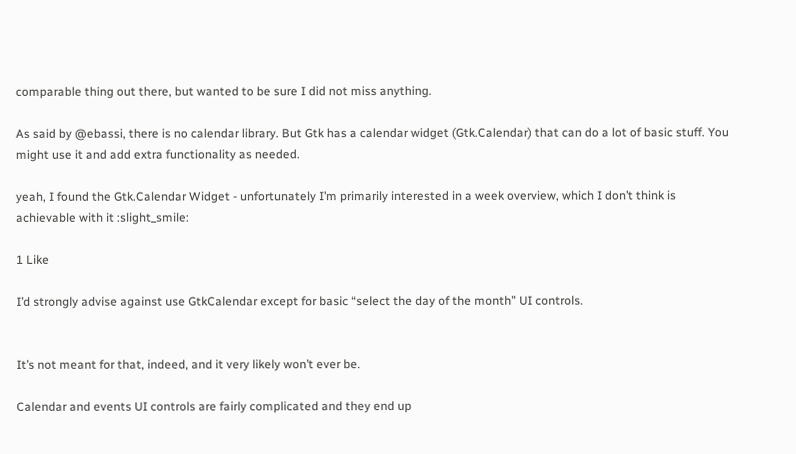comparable thing out there, but wanted to be sure I did not miss anything.

As said by @ebassi, there is no calendar library. But Gtk has a calendar widget (Gtk.Calendar) that can do a lot of basic stuff. You might use it and add extra functionality as needed.

yeah, I found the Gtk.Calendar Widget - unfortunately I’m primarily interested in a week overview, which I don’t think is achievable with it :slight_smile:

1 Like

I’d strongly advise against use GtkCalendar except for basic “select the day of the month” UI controls.


It’s not meant for that, indeed, and it very likely won’t ever be.

Calendar and events UI controls are fairly complicated and they end up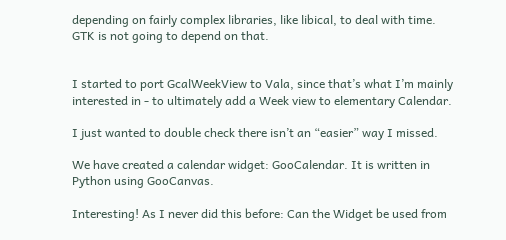depending on fairly complex libraries, like libical, to deal with time. GTK is not going to depend on that.


I started to port GcalWeekView to Vala, since that’s what I’m mainly interested in - to ultimately add a Week view to elementary Calendar.

I just wanted to double check there isn’t an “easier” way I missed.

We have created a calendar widget: GooCalendar. It is written in Python using GooCanvas.

Interesting! As I never did this before: Can the Widget be used from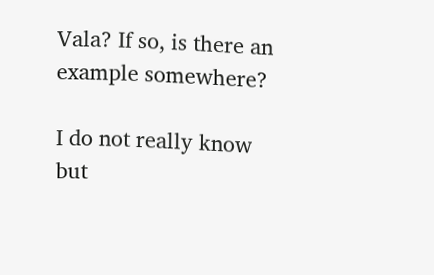Vala? If so, is there an example somewhere?

I do not really know but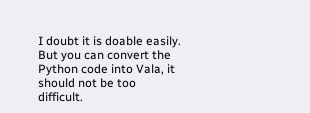I doubt it is doable easily.
But you can convert the Python code into Vala, it should not be too difficult.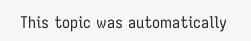This topic was automatically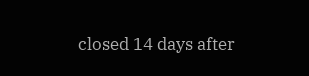closed 14 days after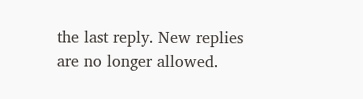the last reply. New replies are no longer allowed.